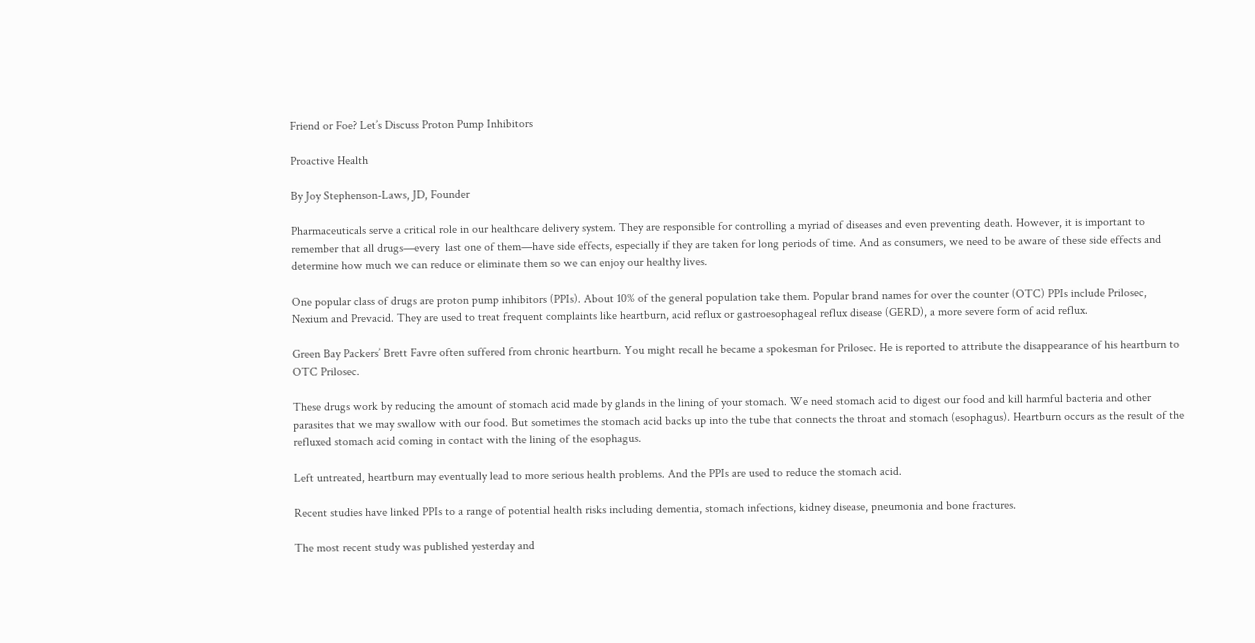Friend or Foe? Let’s Discuss Proton Pump Inhibitors

Proactive Health

By Joy Stephenson-Laws, JD, Founder

Pharmaceuticals serve a critical role in our healthcare delivery system. They are responsible for controlling a myriad of diseases and even preventing death. However, it is important to remember that all drugs—every  last one of them—have side effects, especially if they are taken for long periods of time. And as consumers, we need to be aware of these side effects and determine how much we can reduce or eliminate them so we can enjoy our healthy lives.

One popular class of drugs are proton pump inhibitors (PPIs). About 10% of the general population take them. Popular brand names for over the counter (OTC) PPIs include Prilosec, Nexium and Prevacid. They are used to treat frequent complaints like heartburn, acid reflux or gastroesophageal reflux disease (GERD), a more severe form of acid reflux.

Green Bay Packers’ Brett Favre often suffered from chronic heartburn. You might recall he became a spokesman for Prilosec. He is reported to attribute the disappearance of his heartburn to OTC Prilosec.

These drugs work by reducing the amount of stomach acid made by glands in the lining of your stomach. We need stomach acid to digest our food and kill harmful bacteria and other parasites that we may swallow with our food. But sometimes the stomach acid backs up into the tube that connects the throat and stomach (esophagus). Heartburn occurs as the result of the refluxed stomach acid coming in contact with the lining of the esophagus.

Left untreated, heartburn may eventually lead to more serious health problems. And the PPIs are used to reduce the stomach acid.

Recent studies have linked PPIs to a range of potential health risks including dementia, stomach infections, kidney disease, pneumonia and bone fractures.

The most recent study was published yesterday and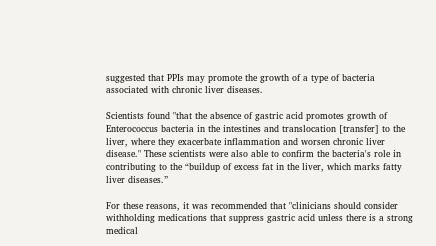suggested that PPIs may promote the growth of a type of bacteria associated with chronic liver diseases.

Scientists found "that the absence of gastric acid promotes growth of Enterococcus bacteria in the intestines and translocation [transfer] to the liver, where they exacerbate inflammation and worsen chronic liver disease." These scientists were also able to confirm the bacteria's role in contributing to the “buildup of excess fat in the liver, which marks fatty liver diseases.”

For these reasons, it was recommended that "clinicians should consider withholding medications that suppress gastric acid unless there is a strong medical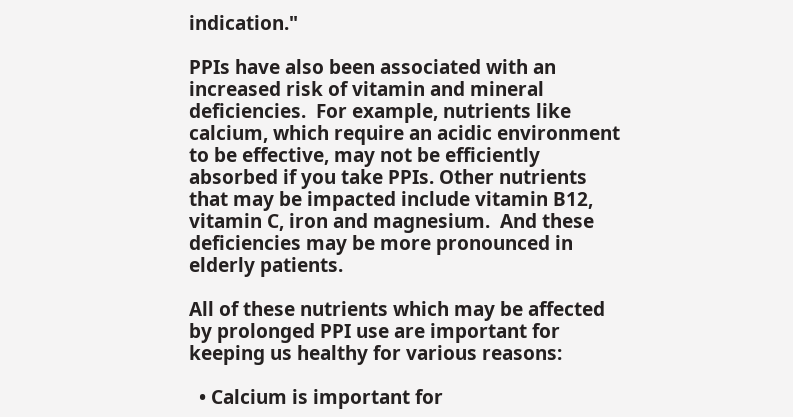indication."

PPIs have also been associated with an increased risk of vitamin and mineral deficiencies.  For example, nutrients like calcium, which require an acidic environment to be effective, may not be efficiently absorbed if you take PPIs. Other nutrients that may be impacted include vitamin B12, vitamin C, iron and magnesium.  And these deficiencies may be more pronounced in elderly patients.

All of these nutrients which may be affected by prolonged PPI use are important for keeping us healthy for various reasons:

  • Calcium is important for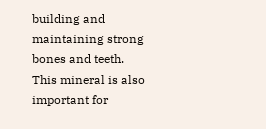building and maintaining strong bones and teeth. This mineral is also important for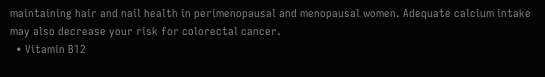maintaining hair and nail health in perimenopausal and menopausal women. Adequate calcium intake may also decrease your risk for colorectal cancer.
  • Vitamin B12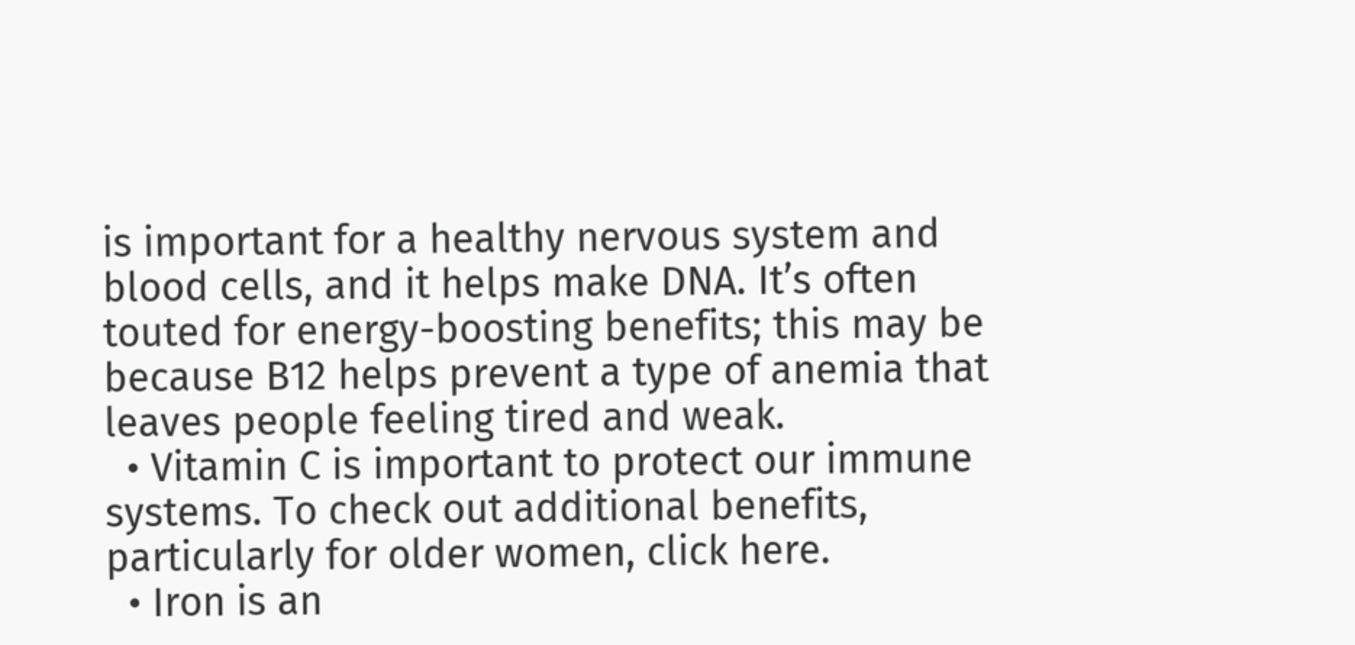is important for a healthy nervous system and blood cells, and it helps make DNA. It’s often touted for energy-boosting benefits; this may be because B12 helps prevent a type of anemia that leaves people feeling tired and weak.
  • Vitamin C is important to protect our immune systems. To check out additional benefits, particularly for older women, click here.
  • Iron is an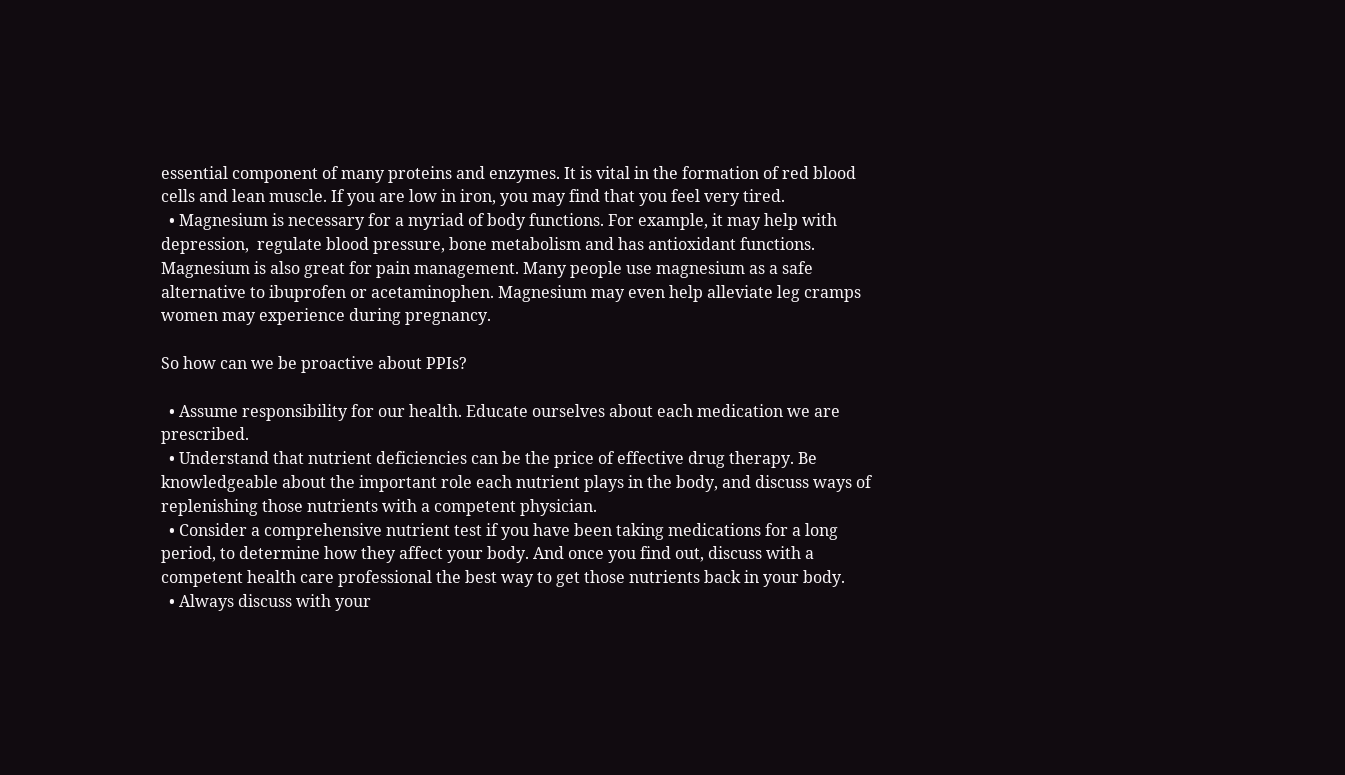essential component of many proteins and enzymes. It is vital in the formation of red blood cells and lean muscle. If you are low in iron, you may find that you feel very tired.
  • Magnesium is necessary for a myriad of body functions. For example, it may help with depression,  regulate blood pressure, bone metabolism and has antioxidant functions. Magnesium is also great for pain management. Many people use magnesium as a safe alternative to ibuprofen or acetaminophen. Magnesium may even help alleviate leg cramps women may experience during pregnancy.

So how can we be proactive about PPIs?

  • Assume responsibility for our health. Educate ourselves about each medication we are prescribed.
  • Understand that nutrient deficiencies can be the price of effective drug therapy. Be knowledgeable about the important role each nutrient plays in the body, and discuss ways of replenishing those nutrients with a competent physician.
  • Consider a comprehensive nutrient test if you have been taking medications for a long period, to determine how they affect your body. And once you find out, discuss with a competent health care professional the best way to get those nutrients back in your body.
  • Always discuss with your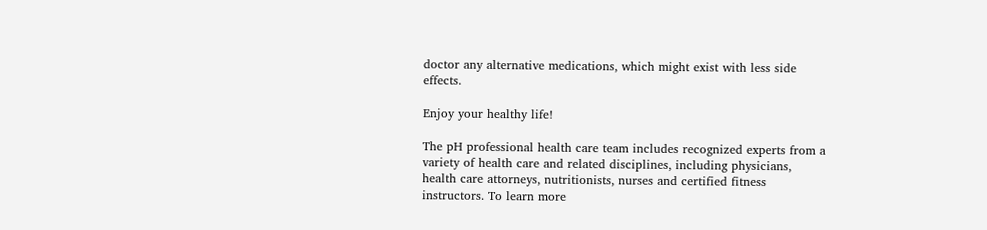doctor any alternative medications, which might exist with less side effects.

Enjoy your healthy life!

The pH professional health care team includes recognized experts from a variety of health care and related disciplines, including physicians, health care attorneys, nutritionists, nurses and certified fitness instructors. To learn more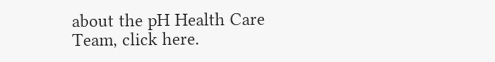about the pH Health Care Team, click here.